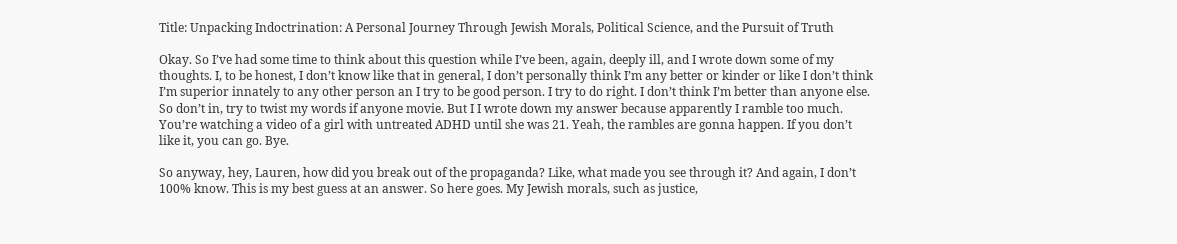Title: Unpacking Indoctrination: A Personal Journey Through Jewish Morals, Political Science, and the Pursuit of Truth

Okay. So I’ve had some time to think about this question while I’ve been, again, deeply ill, and I wrote down some of my thoughts. I, to be honest, I don’t know like that in general, I don’t personally think I’m any better or kinder or like I don’t think I’m superior innately to any other person an I try to be good person. I try to do right. I don’t think I’m better than anyone else. So don’t in, try to twist my words if anyone movie. But I I wrote down my answer because apparently I ramble too much. You’re watching a video of a girl with untreated ADHD until she was 21. Yeah, the rambles are gonna happen. If you don’t like it, you can go. Bye.

So anyway, hey, Lauren, how did you break out of the propaganda? Like, what made you see through it? And again, I don’t 100% know. This is my best guess at an answer. So here goes. My Jewish morals, such as justice,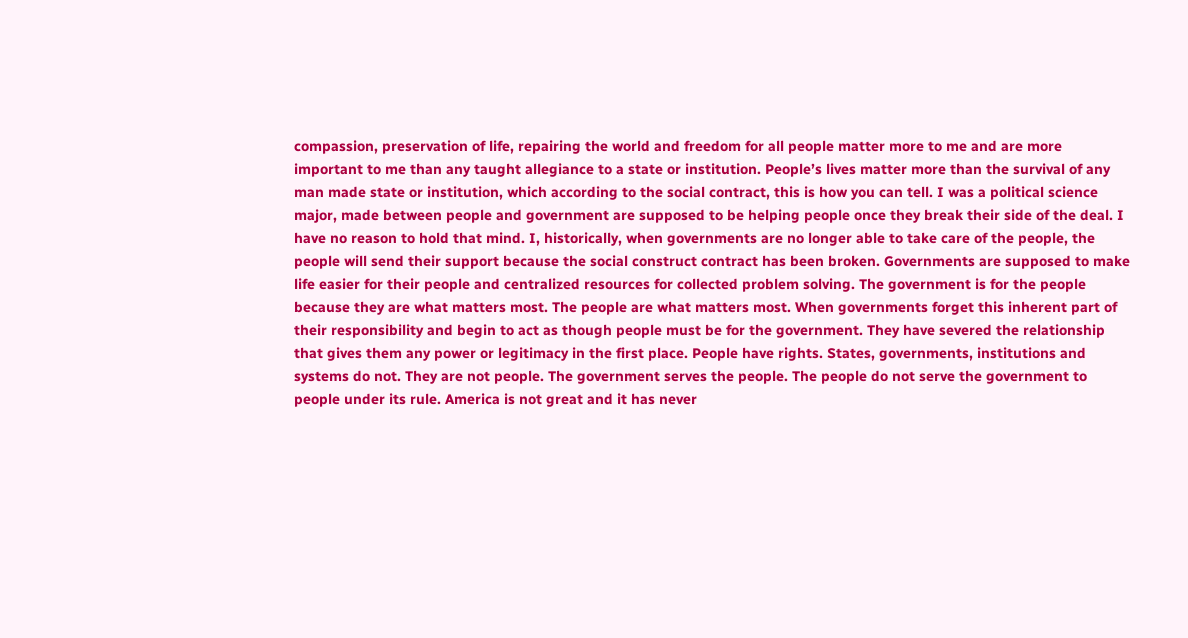compassion, preservation of life, repairing the world and freedom for all people matter more to me and are more important to me than any taught allegiance to a state or institution. People’s lives matter more than the survival of any man made state or institution, which according to the social contract, this is how you can tell. I was a political science major, made between people and government are supposed to be helping people once they break their side of the deal. I have no reason to hold that mind. I, historically, when governments are no longer able to take care of the people, the people will send their support because the social construct contract has been broken. Governments are supposed to make life easier for their people and centralized resources for collected problem solving. The government is for the people because they are what matters most. The people are what matters most. When governments forget this inherent part of their responsibility and begin to act as though people must be for the government. They have severed the relationship that gives them any power or legitimacy in the first place. People have rights. States, governments, institutions and systems do not. They are not people. The government serves the people. The people do not serve the government to people under its rule. America is not great and it has never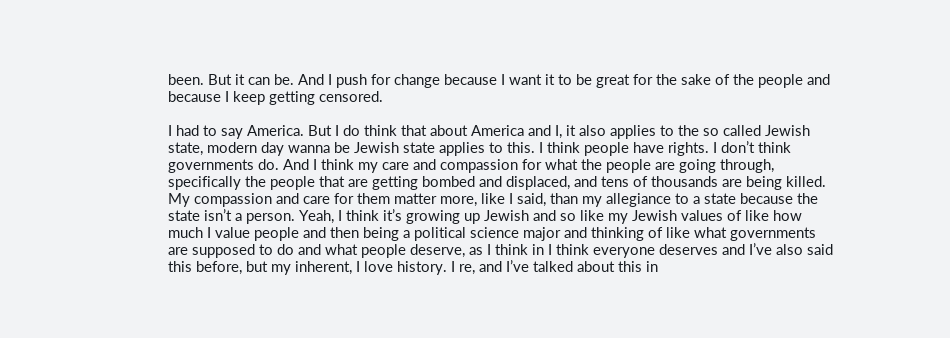been. But it can be. And I push for change because I want it to be great for the sake of the people and because I keep getting censored.

I had to say America. But I do think that about America and I, it also applies to the so called Jewish state, modern day wanna be Jewish state applies to this. I think people have rights. I don’t think governments do. And I think my care and compassion for what the people are going through, specifically the people that are getting bombed and displaced, and tens of thousands are being killed. My compassion and care for them matter more, like I said, than my allegiance to a state because the state isn’t a person. Yeah, I think it’s growing up Jewish and so like my Jewish values of like how much I value people and then being a political science major and thinking of like what governments are supposed to do and what people deserve, as I think in I think everyone deserves and I’ve also said this before, but my inherent, I love history. I re, and I’ve talked about this in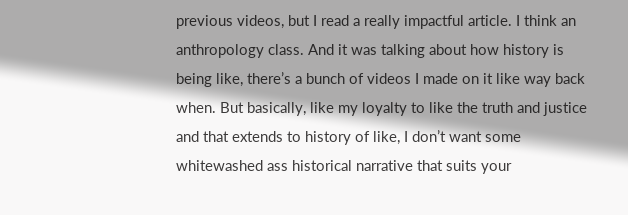previous videos, but I read a really impactful article. I think an anthropology class. And it was talking about how history is being like, there’s a bunch of videos I made on it like way back when. But basically, like my loyalty to like the truth and justice and that extends to history of like, I don’t want some whitewashed ass historical narrative that suits your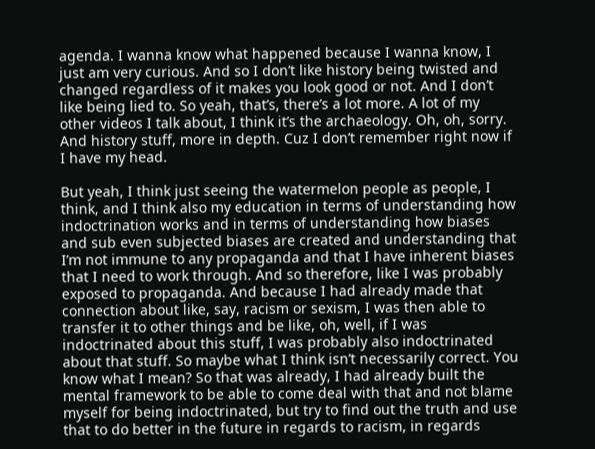agenda. I wanna know what happened because I wanna know, I just am very curious. And so I don’t like history being twisted and changed regardless of it makes you look good or not. And I don’t like being lied to. So yeah, that’s, there’s a lot more. A lot of my other videos I talk about, I think it’s the archaeology. Oh, oh, sorry. And history stuff, more in depth. Cuz I don’t remember right now if I have my head.

But yeah, I think just seeing the watermelon people as people, I think, and I think also my education in terms of understanding how indoctrination works and in terms of understanding how biases and sub even subjected biases are created and understanding that I’m not immune to any propaganda and that I have inherent biases that I need to work through. And so therefore, like I was probably exposed to propaganda. And because I had already made that connection about like, say, racism or sexism, I was then able to transfer it to other things and be like, oh, well, if I was indoctrinated about this stuff, I was probably also indoctrinated about that stuff. So maybe what I think isn’t necessarily correct. You know what I mean? So that was already, I had already built the mental framework to be able to come deal with that and not blame myself for being indoctrinated, but try to find out the truth and use that to do better in the future in regards to racism, in regards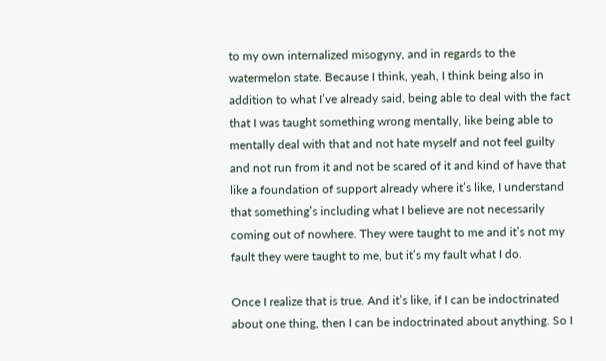to my own internalized misogyny, and in regards to the watermelon state. Because I think, yeah, I think being also in addition to what I’ve already said, being able to deal with the fact that I was taught something wrong mentally, like being able to mentally deal with that and not hate myself and not feel guilty and not run from it and not be scared of it and kind of have that like a foundation of support already where it’s like, I understand that something’s including what I believe are not necessarily coming out of nowhere. They were taught to me and it’s not my fault they were taught to me, but it’s my fault what I do.

Once I realize that is true. And it’s like, if I can be indoctrinated about one thing, then I can be indoctrinated about anything. So I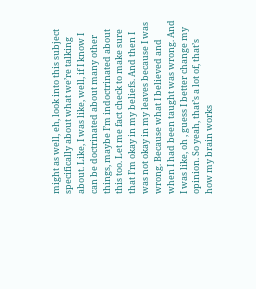might as well, eh, look into this subject specifically about what we’re talking about. Like, I was like, well, if I know I can be doctrinated about many other things, maybe I’m indoctrinated about this too. Let me fact check to make sure that I’m okay in my beliefs. And then I was not okay in my leaves because I was wrong. Because what I believed and when I had been taught was wrong. And I was like, oh , guess I better change my opinion. So yeah, that’s a lot of, that’s how my brain works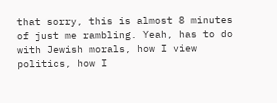that sorry, this is almost 8 minutes of just me rambling. Yeah, has to do with Jewish morals, how I view politics, how I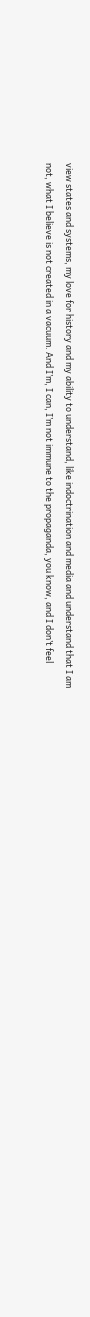view states and systems, my love for history and my ability to understand, like indoctrination and media and understand that I am not, what I believe is not created in a vacuum. And I’m, I can, I’m not immune to the propaganda, you know, and I don’t feel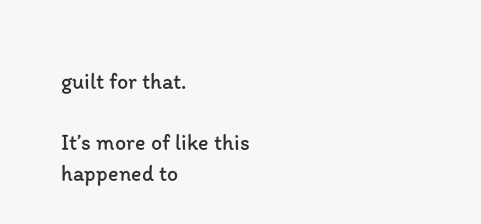guilt for that.

It’s more of like this happened to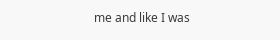me and like I was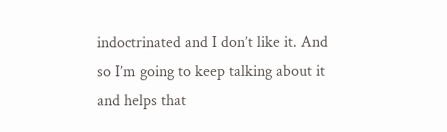indoctrinated and I don’t like it. And so I’m going to keep talking about it and helps that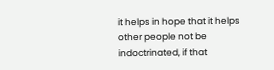it helps in hope that it helps other people not be indoctrinated, if that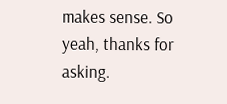makes sense. So yeah, thanks for asking.